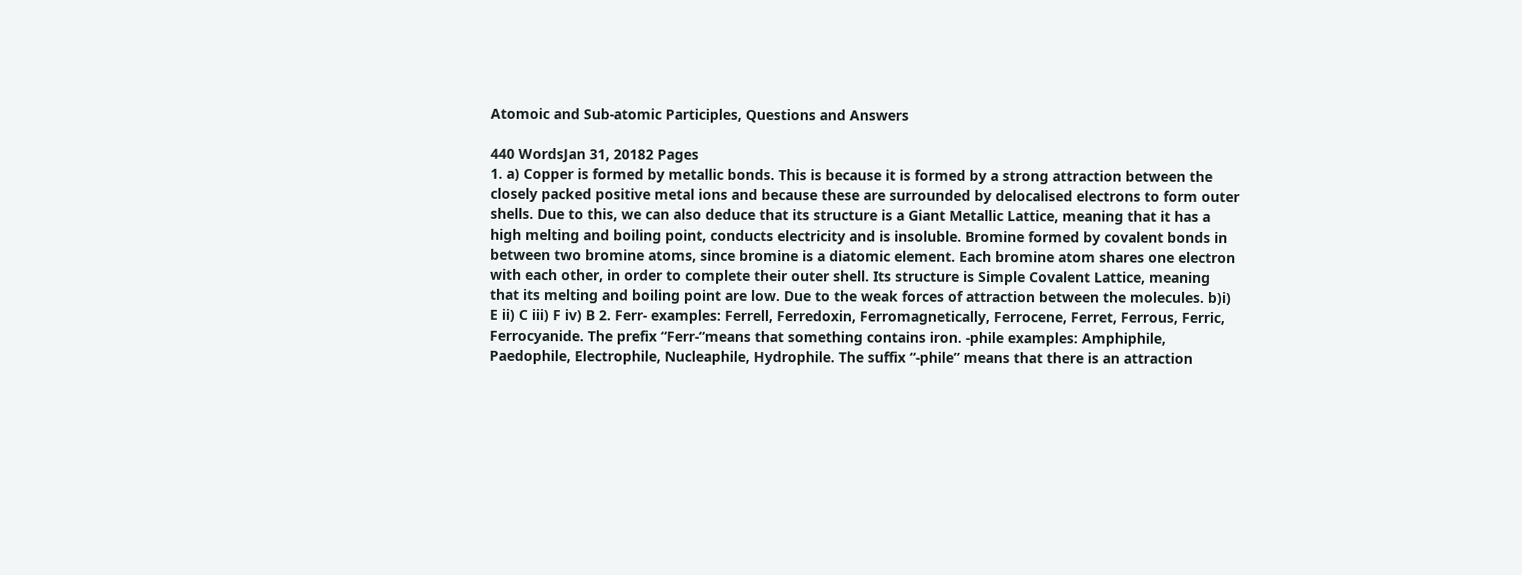Atomoic and Sub-atomic Participles, Questions and Answers

440 WordsJan 31, 20182 Pages
1. a) Copper is formed by metallic bonds. This is because it is formed by a strong attraction between the closely packed positive metal ions and because these are surrounded by delocalised electrons to form outer shells. Due to this, we can also deduce that its structure is a Giant Metallic Lattice, meaning that it has a high melting and boiling point, conducts electricity and is insoluble. Bromine formed by covalent bonds in between two bromine atoms, since bromine is a diatomic element. Each bromine atom shares one electron with each other, in order to complete their outer shell. Its structure is Simple Covalent Lattice, meaning that its melting and boiling point are low. Due to the weak forces of attraction between the molecules. b)i) E ii) C iii) F iv) B 2. Ferr- examples: Ferrell, Ferredoxin, Ferromagnetically, Ferrocene, Ferret, Ferrous, Ferric, Ferrocyanide. The prefix “Ferr-“means that something contains iron. -phile examples: Amphiphile, Paedophile, Electrophile, Nucleaphile, Hydrophile. The suffix “-phile” means that there is an attraction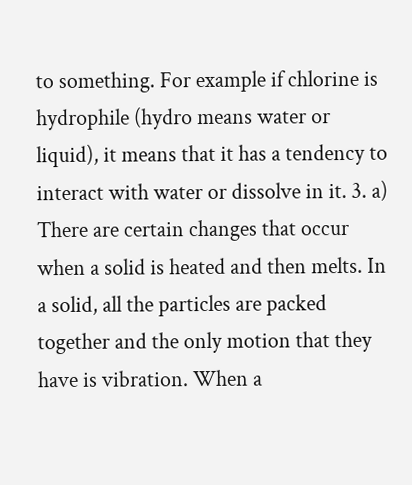to something. For example if chlorine is hydrophile (hydro means water or liquid), it means that it has a tendency to interact with water or dissolve in it. 3. a) There are certain changes that occur when a solid is heated and then melts. In a solid, all the particles are packed together and the only motion that they have is vibration. When a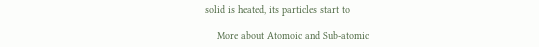solid is heated, its particles start to

    More about Atomoic and Sub-atomic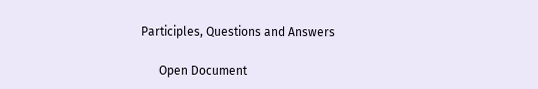Participles, Questions and Answers

      Open Document